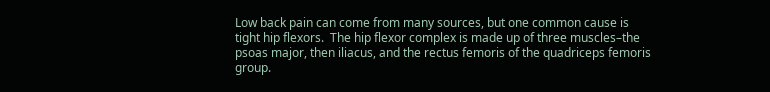Low back pain can come from many sources, but one common cause is tight hip flexors.  The hip flexor complex is made up of three muscles–the psoas major, then iliacus, and the rectus femoris of the quadriceps femoris group.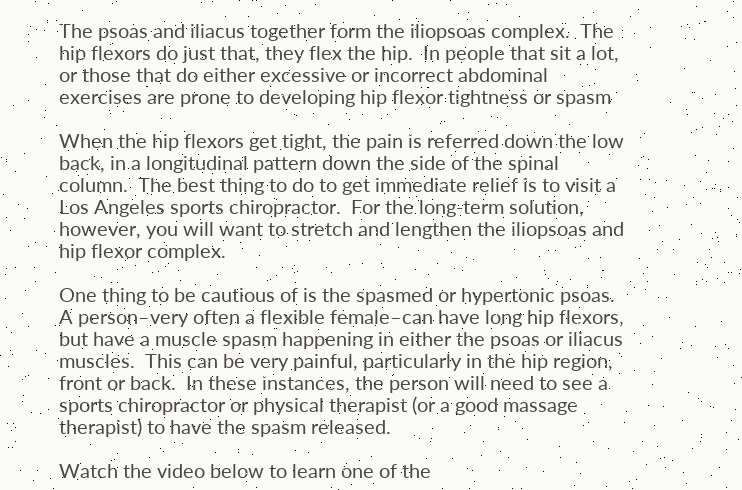The psoas and iliacus together form the iliopsoas complex.  The hip flexors do just that, they flex the hip.  In people that sit a lot, or those that do either excessive or incorrect abdominal exercises are prone to developing hip flexor tightness or spasm

When the hip flexors get tight, the pain is referred down the low back, in a longitudinal pattern down the side of the spinal column.  The best thing to do to get immediate relief is to visit a Los Angeles sports chiropractor.  For the long-term solution, however, you will want to stretch and lengthen the iliopsoas and hip flexor complex.

One thing to be cautious of is the spasmed or hypertonic psoas.  A person–very often a flexible female–can have long hip flexors, but have a muscle spasm happening in either the psoas or iliacus muscles.  This can be very painful, particularly in the hip region, front or back.  In these instances, the person will need to see a sports chiropractor or physical therapist (or a good massage therapist) to have the spasm released.

Watch the video below to learn one of the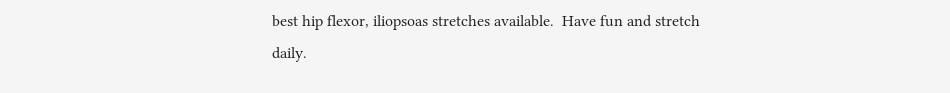best hip flexor, iliopsoas stretches available.  Have fun and stretch daily.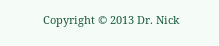Copyright © 2013 Dr. Nick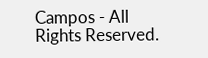Campos - All Rights Reserved.